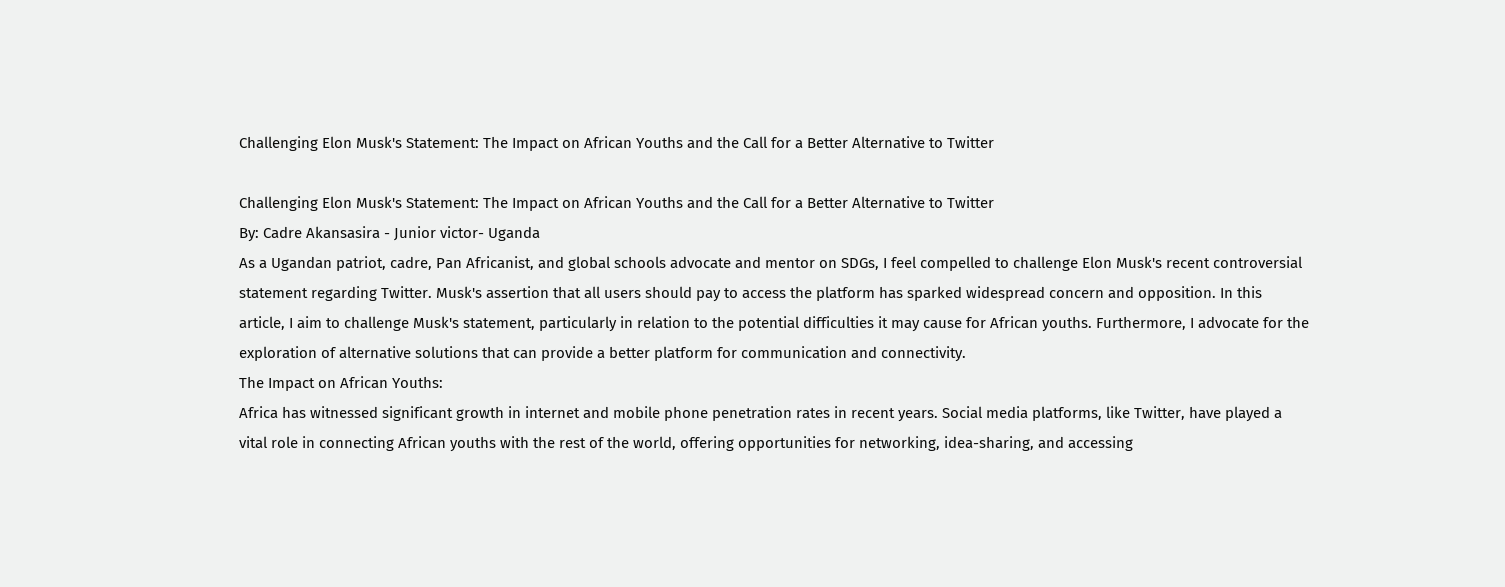Challenging Elon Musk's Statement: The Impact on African Youths and the Call for a Better Alternative to Twitter

Challenging Elon Musk's Statement: The Impact on African Youths and the Call for a Better Alternative to Twitter
By: Cadre Akansasira - Junior victor- Uganda
As a Ugandan patriot, cadre, Pan Africanist, and global schools advocate and mentor on SDGs, I feel compelled to challenge Elon Musk's recent controversial statement regarding Twitter. Musk's assertion that all users should pay to access the platform has sparked widespread concern and opposition. In this article, I aim to challenge Musk's statement, particularly in relation to the potential difficulties it may cause for African youths. Furthermore, I advocate for the exploration of alternative solutions that can provide a better platform for communication and connectivity.
The Impact on African Youths:
Africa has witnessed significant growth in internet and mobile phone penetration rates in recent years. Social media platforms, like Twitter, have played a vital role in connecting African youths with the rest of the world, offering opportunities for networking, idea-sharing, and accessing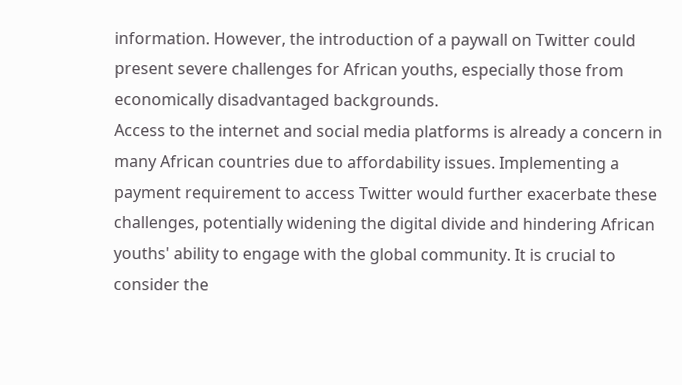information. However, the introduction of a paywall on Twitter could present severe challenges for African youths, especially those from economically disadvantaged backgrounds.
Access to the internet and social media platforms is already a concern in many African countries due to affordability issues. Implementing a payment requirement to access Twitter would further exacerbate these challenges, potentially widening the digital divide and hindering African youths' ability to engage with the global community. It is crucial to consider the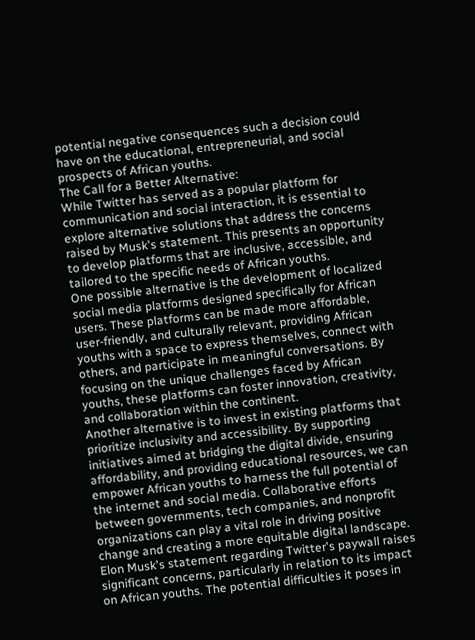potential negative consequences such a decision could have on the educational, entrepreneurial, and social prospects of African youths.
The Call for a Better Alternative:
While Twitter has served as a popular platform for communication and social interaction, it is essential to explore alternative solutions that address the concerns raised by Musk's statement. This presents an opportunity to develop platforms that are inclusive, accessible, and tailored to the specific needs of African youths.
One possible alternative is the development of localized social media platforms designed specifically for African users. These platforms can be made more affordable, user-friendly, and culturally relevant, providing African youths with a space to express themselves, connect with others, and participate in meaningful conversations. By focusing on the unique challenges faced by African youths, these platforms can foster innovation, creativity, and collaboration within the continent.
Another alternative is to invest in existing platforms that prioritize inclusivity and accessibility. By supporting initiatives aimed at bridging the digital divide, ensuring affordability, and providing educational resources, we can empower African youths to harness the full potential of the internet and social media. Collaborative efforts between governments, tech companies, and nonprofit organizations can play a vital role in driving positive change and creating a more equitable digital landscape.
Elon Musk's statement regarding Twitter's paywall raises significant concerns, particularly in relation to its impact on African youths. The potential difficulties it poses in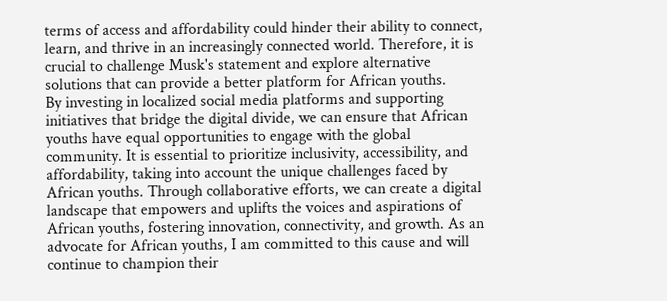terms of access and affordability could hinder their ability to connect, learn, and thrive in an increasingly connected world. Therefore, it is crucial to challenge Musk's statement and explore alternative solutions that can provide a better platform for African youths.
By investing in localized social media platforms and supporting initiatives that bridge the digital divide, we can ensure that African youths have equal opportunities to engage with the global community. It is essential to prioritize inclusivity, accessibility, and affordability, taking into account the unique challenges faced by African youths. Through collaborative efforts, we can create a digital landscape that empowers and uplifts the voices and aspirations of African youths, fostering innovation, connectivity, and growth. As an advocate for African youths, I am committed to this cause and will continue to champion their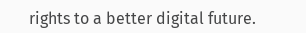rights to a better digital future.